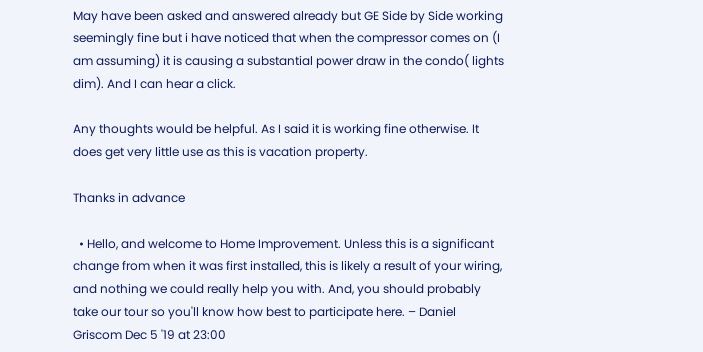May have been asked and answered already but GE Side by Side working seemingly fine but i have noticed that when the compressor comes on (I am assuming) it is causing a substantial power draw in the condo( lights dim). And I can hear a click.

Any thoughts would be helpful. As I said it is working fine otherwise. It does get very little use as this is vacation property.

Thanks in advance

  • Hello, and welcome to Home Improvement. Unless this is a significant change from when it was first installed, this is likely a result of your wiring, and nothing we could really help you with. And, you should probably take our tour so you'll know how best to participate here. – Daniel Griscom Dec 5 '19 at 23:00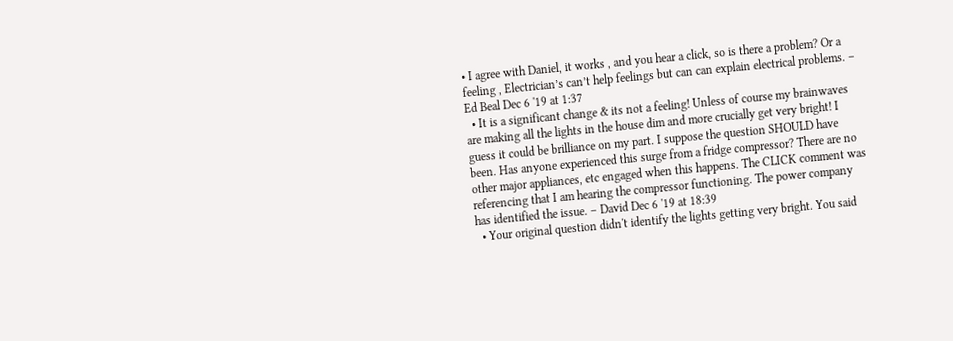• I agree with Daniel, it works , and you hear a click, so is there a problem? Or a feeling , Electrician’s can’t help feelings but can can explain electrical problems. – Ed Beal Dec 6 '19 at 1:37
  • It is a significant change & its not a feeling! Unless of course my brainwaves are making all the lights in the house dim and more crucially get very bright! I guess it could be brilliance on my part. I suppose the question SHOULD have been. Has anyone experienced this surge from a fridge compressor? There are no other major appliances, etc engaged when this happens. The CLICK comment was referencing that I am hearing the compressor functioning. The power company has identified the issue. – David Dec 6 '19 at 18:39
  • Your original question didn't identify the lights getting very bright. You said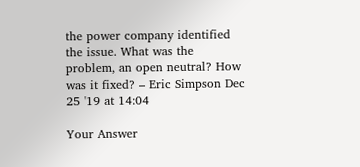the power company identified the issue. What was the problem, an open neutral? How was it fixed? – Eric Simpson Dec 25 '19 at 14:04

Your Answer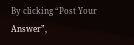By clicking “Post Your Answer”,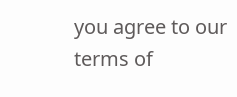you agree to our terms of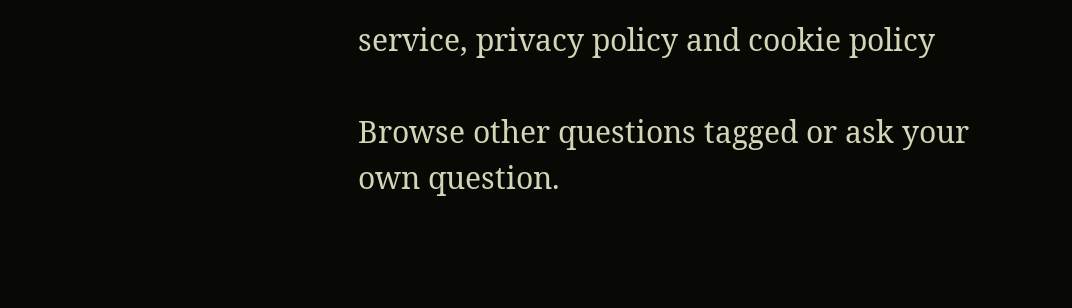service, privacy policy and cookie policy

Browse other questions tagged or ask your own question.